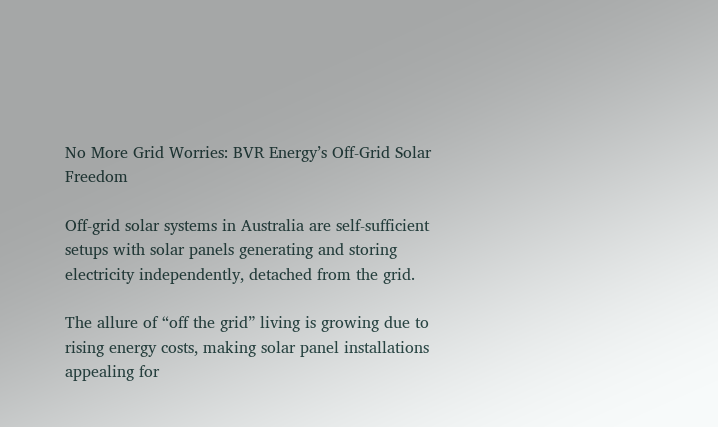No More Grid Worries: BVR Energy’s Off-Grid Solar Freedom

Off-grid solar systems in Australia are self-sufficient setups with solar panels generating and storing electricity independently, detached from the grid.

The allure of “off the grid” living is growing due to rising energy costs, making solar panel installations appealing for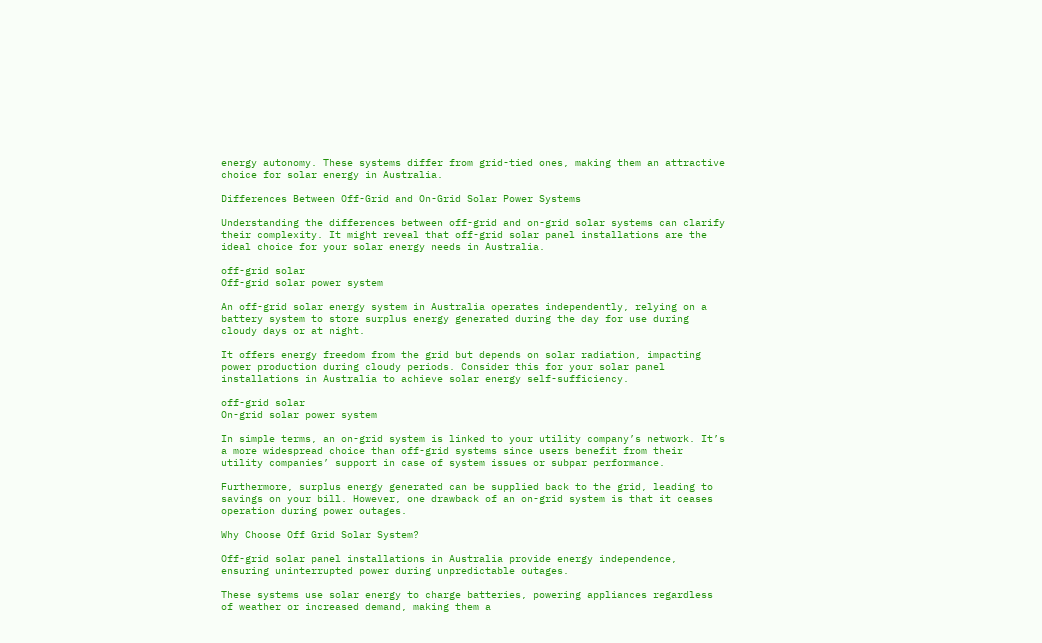energy autonomy. These systems differ from grid-tied ones, making them an attractive choice for solar energy in Australia.

Differences Between Off-Grid and On-Grid Solar Power Systems

Understanding the differences between off-grid and on-grid solar systems can clarify their complexity. It might reveal that off-grid solar panel installations are the ideal choice for your solar energy needs in Australia.

off-grid solar
Off-grid solar power system

An off-grid solar energy system in Australia operates independently, relying on a battery system to store surplus energy generated during the day for use during cloudy days or at night.

It offers energy freedom from the grid but depends on solar radiation, impacting power production during cloudy periods. Consider this for your solar panel installations in Australia to achieve solar energy self-sufficiency.

off-grid solar
On-grid solar power system

In simple terms, an on-grid system is linked to your utility company’s network. It’s a more widespread choice than off-grid systems since users benefit from their utility companies’ support in case of system issues or subpar performance.

Furthermore, surplus energy generated can be supplied back to the grid, leading to savings on your bill. However, one drawback of an on-grid system is that it ceases operation during power outages.

Why Choose Off Grid Solar System?

Off-grid solar panel installations in Australia provide energy independence, ensuring uninterrupted power during unpredictable outages.

These systems use solar energy to charge batteries, powering appliances regardless of weather or increased demand, making them a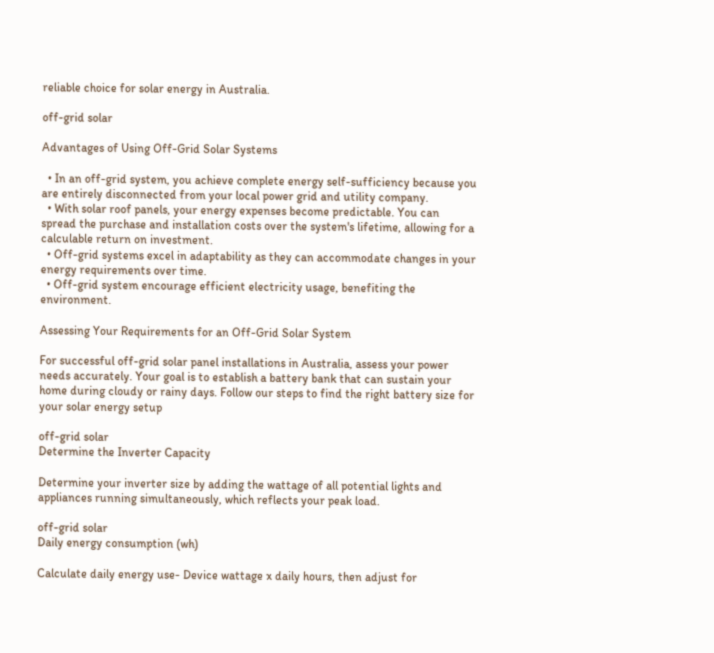reliable choice for solar energy in Australia.

off-grid solar

Advantages of Using Off-Grid Solar Systems

  • In an off-grid system, you achieve complete energy self-sufficiency because you are entirely disconnected from your local power grid and utility company.
  • With solar roof panels, your energy expenses become predictable. You can spread the purchase and installation costs over the system's lifetime, allowing for a calculable return on investment.
  • Off-grid systems excel in adaptability as they can accommodate changes in your energy requirements over time.
  • Off-grid system encourage efficient electricity usage, benefiting the environment.

Assessing Your Requirements for an Off-Grid Solar System

For successful off-grid solar panel installations in Australia, assess your power needs accurately. Your goal is to establish a battery bank that can sustain your home during cloudy or rainy days. Follow our steps to find the right battery size for your solar energy setup

off-grid solar
Determine the Inverter Capacity

Determine your inverter size by adding the wattage of all potential lights and appliances running simultaneously, which reflects your peak load.

off-grid solar
Daily energy consumption (wh)

Calculate daily energy use- Device wattage x daily hours, then adjust for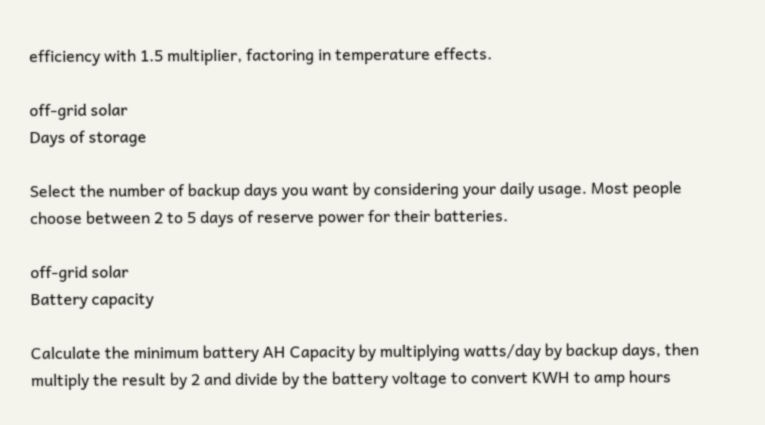efficiency with 1.5 multiplier, factoring in temperature effects.

off-grid solar
Days of storage

Select the number of backup days you want by considering your daily usage. Most people choose between 2 to 5 days of reserve power for their batteries.

off-grid solar
Battery capacity

Calculate the minimum battery AH Capacity by multiplying watts/day by backup days, then multiply the result by 2 and divide by the battery voltage to convert KWH to amp hours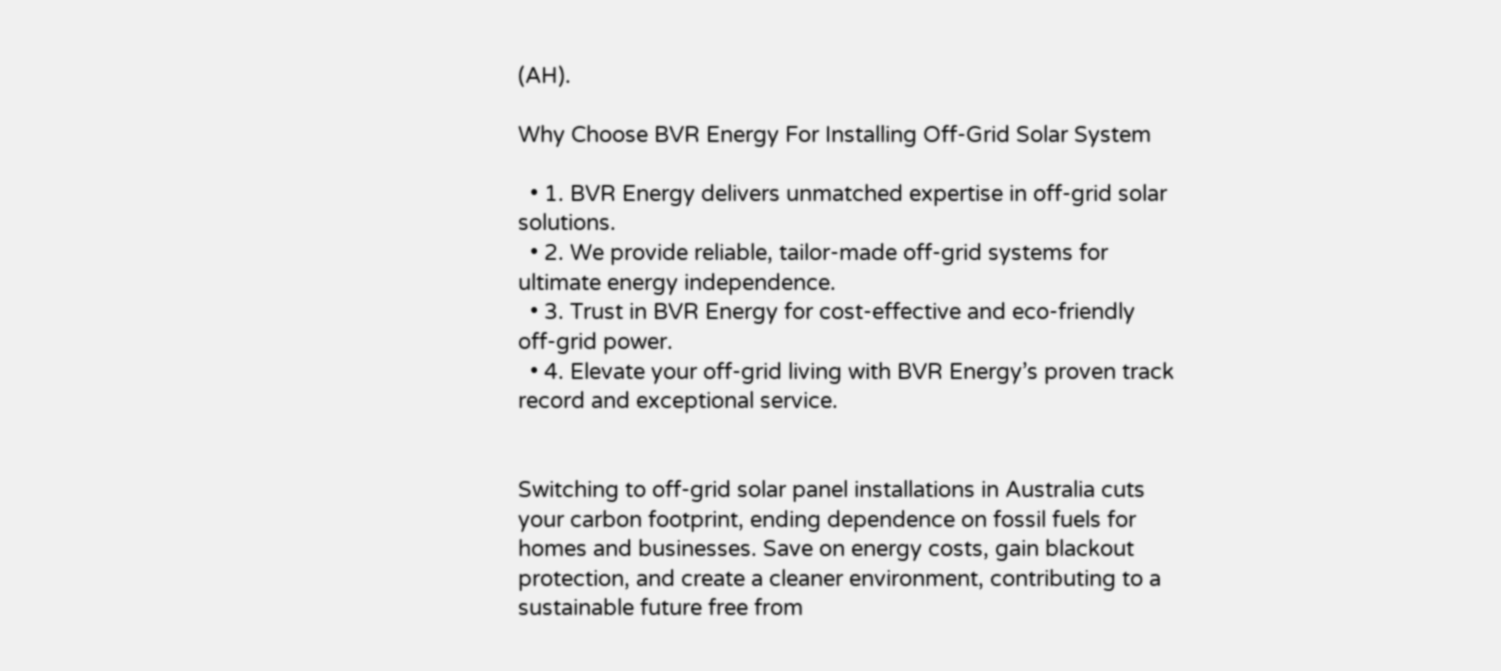(AH).

Why Choose BVR Energy For Installing Off-Grid Solar System

  • 1. BVR Energy delivers unmatched expertise in off-grid solar solutions.
  • 2. We provide reliable, tailor-made off-grid systems for ultimate energy independence.
  • 3. Trust in BVR Energy for cost-effective and eco-friendly off-grid power.
  • 4. Elevate your off-grid living with BVR Energy’s proven track record and exceptional service.


Switching to off-grid solar panel installations in Australia cuts your carbon footprint, ending dependence on fossil fuels for homes and businesses. Save on energy costs, gain blackout protection, and create a cleaner environment, contributing to a sustainable future free from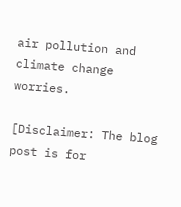air pollution and climate change worries.

[Disclaimer: The blog post is for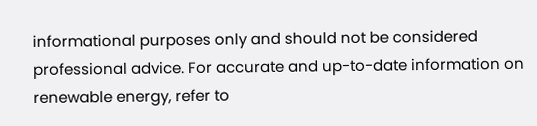informational purposes only and should not be considered professional advice. For accurate and up-to-date information on renewable energy, refer to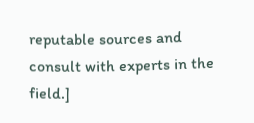reputable sources and consult with experts in the field.]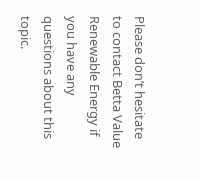Please don’t hesitate to contact Betta Value Renewable Energy if you have any questions about this topic.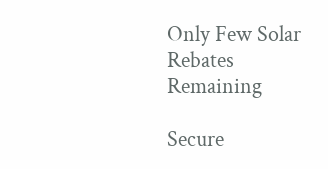Only Few Solar Rebates Remaining

Secure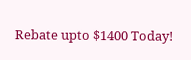Rebate upto $1400 Today!